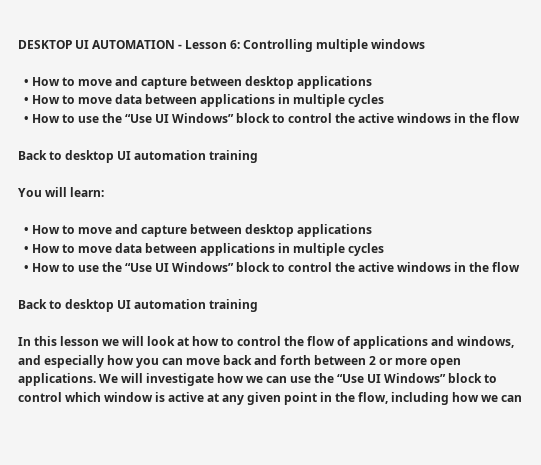DESKTOP UI AUTOMATION - Lesson 6: Controlling multiple windows

  • How to move and capture between desktop applications
  • How to move data between applications in multiple cycles
  • How to use the “Use UI Windows” block to control the active windows in the flow

Back to desktop UI automation training

You will learn:

  • How to move and capture between desktop applications
  • How to move data between applications in multiple cycles
  • How to use the “Use UI Windows” block to control the active windows in the flow

Back to desktop UI automation training

In this lesson we will look at how to control the flow of applications and windows, and especially how you can move back and forth between 2 or more open applications. We will investigate how we can use the “Use UI Windows” block to control which window is active at any given point in the flow, including how we can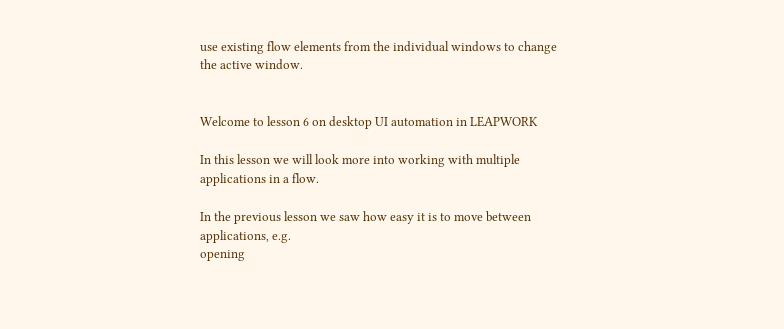use existing flow elements from the individual windows to change the active window.


Welcome to lesson 6 on desktop UI automation in LEAPWORK

In this lesson we will look more into working with multiple applications in a flow.

In the previous lesson we saw how easy it is to move between applications, e.g.
opening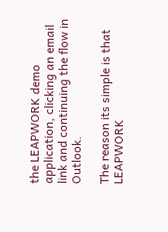the LEAPWORK demo application, clicking an email link and continuing the flow in Outlook.

The reason its simple is that LEAPWORK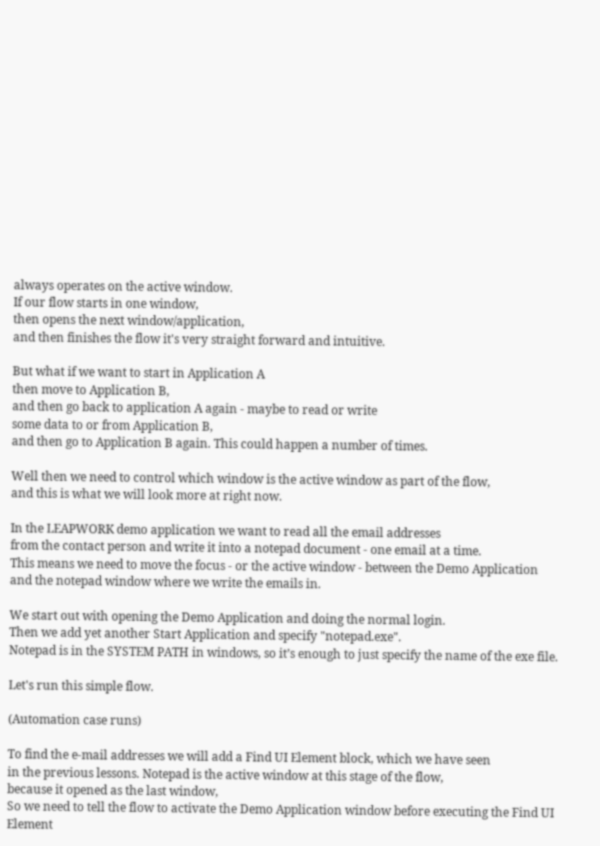always operates on the active window.
If our flow starts in one window,
then opens the next window/application,
and then finishes the flow it's very straight forward and intuitive.

But what if we want to start in Application A
then move to Application B,
and then go back to application A again - maybe to read or write
some data to or from Application B,
and then go to Application B again. This could happen a number of times.

Well then we need to control which window is the active window as part of the flow,
and this is what we will look more at right now.

In the LEAPWORK demo application we want to read all the email addresses
from the contact person and write it into a notepad document - one email at a time.
This means we need to move the focus - or the active window - between the Demo Application
and the notepad window where we write the emails in.

We start out with opening the Demo Application and doing the normal login.
Then we add yet another Start Application and specify "notepad.exe".
Notepad is in the SYSTEM PATH in windows, so it’s enough to just specify the name of the exe file.

Let's run this simple flow.

(Automation case runs)

To find the e-mail addresses we will add a Find UI Element block, which we have seen
in the previous lessons. Notepad is the active window at this stage of the flow,
because it opened as the last window,
So we need to tell the flow to activate the Demo Application window before executing the Find UI Element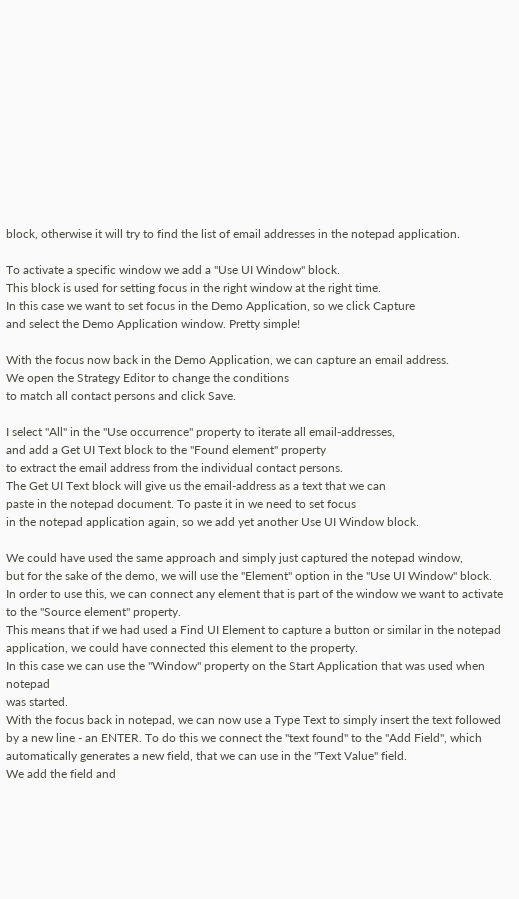block, otherwise it will try to find the list of email addresses in the notepad application.

To activate a specific window we add a "Use UI Window" block.
This block is used for setting focus in the right window at the right time.
In this case we want to set focus in the Demo Application, so we click Capture
and select the Demo Application window. Pretty simple!

With the focus now back in the Demo Application, we can capture an email address.
We open the Strategy Editor to change the conditions
to match all contact persons and click Save.

I select "All" in the "Use occurrence" property to iterate all email-addresses,
and add a Get UI Text block to the "Found element" property
to extract the email address from the individual contact persons.
The Get UI Text block will give us the email-address as a text that we can
paste in the notepad document. To paste it in we need to set focus
in the notepad application again, so we add yet another Use UI Window block.

We could have used the same approach and simply just captured the notepad window,
but for the sake of the demo, we will use the "Element" option in the "Use UI Window" block.
In order to use this, we can connect any element that is part of the window we want to activate
to the "Source element" property.
This means that if we had used a Find UI Element to capture a button or similar in the notepad
application, we could have connected this element to the property.
In this case we can use the "Window" property on the Start Application that was used when notepad
was started.
With the focus back in notepad, we can now use a Type Text to simply insert the text followed
by a new line - an ENTER. To do this we connect the "text found" to the "Add Field", which
automatically generates a new field, that we can use in the "Text Value" field.
We add the field and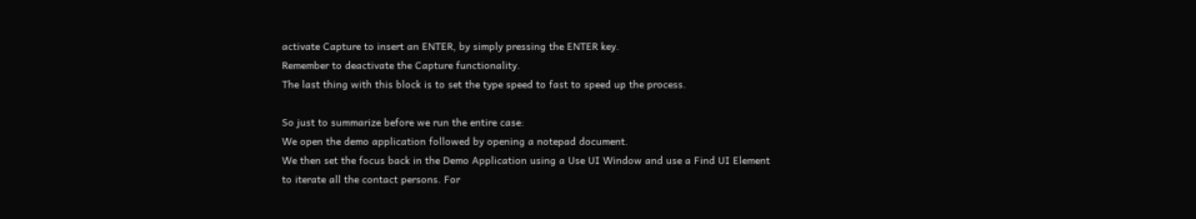activate Capture to insert an ENTER, by simply pressing the ENTER key.
Remember to deactivate the Capture functionality.
The last thing with this block is to set the type speed to fast to speed up the process.

So just to summarize before we run the entire case:
We open the demo application followed by opening a notepad document.
We then set the focus back in the Demo Application using a Use UI Window and use a Find UI Element
to iterate all the contact persons. For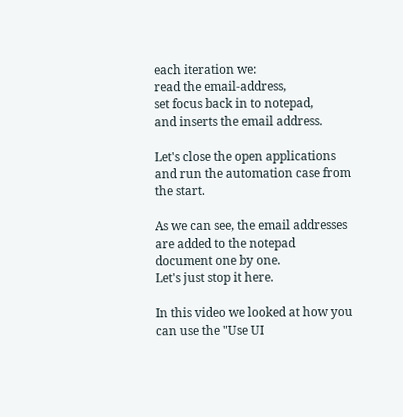each iteration we:
read the email-address,
set focus back in to notepad,
and inserts the email address.

Let's close the open applications and run the automation case from the start.

As we can see, the email addresses are added to the notepad document one by one.
Let's just stop it here.

In this video we looked at how you can use the "Use UI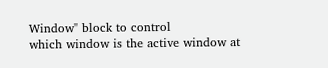Window" block to control
which window is the active window at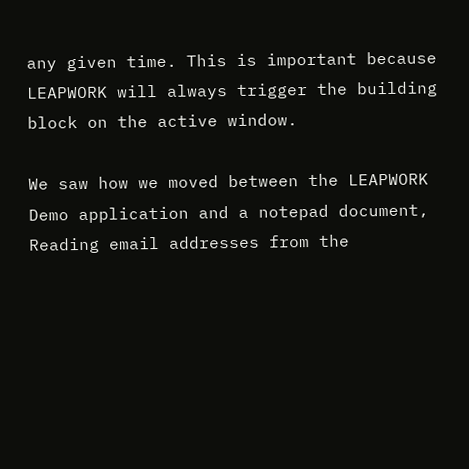any given time. This is important because
LEAPWORK will always trigger the building block on the active window.

We saw how we moved between the LEAPWORK Demo application and a notepad document,
Reading email addresses from the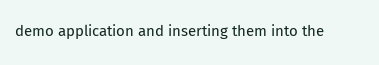demo application and inserting them into the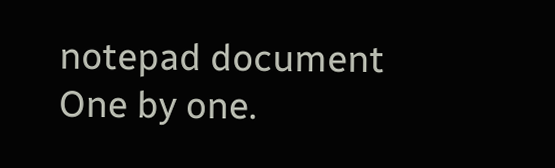notepad document
One by one.